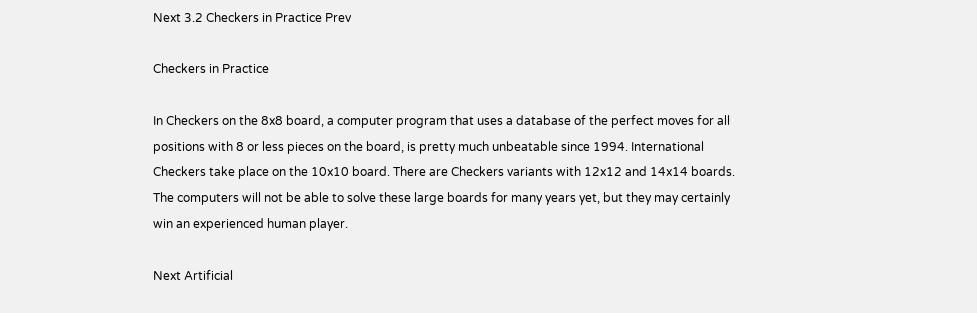Next 3.2 Checkers in Practice Prev

Checkers in Practice

In Checkers on the 8x8 board, a computer program that uses a database of the perfect moves for all positions with 8 or less pieces on the board, is pretty much unbeatable since 1994. International Checkers take place on the 10x10 board. There are Checkers variants with 12x12 and 14x14 boards. The computers will not be able to solve these large boards for many years yet, but they may certainly win an experienced human player.

Next Artificial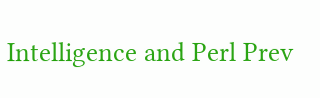Intelligence and Perl Prev